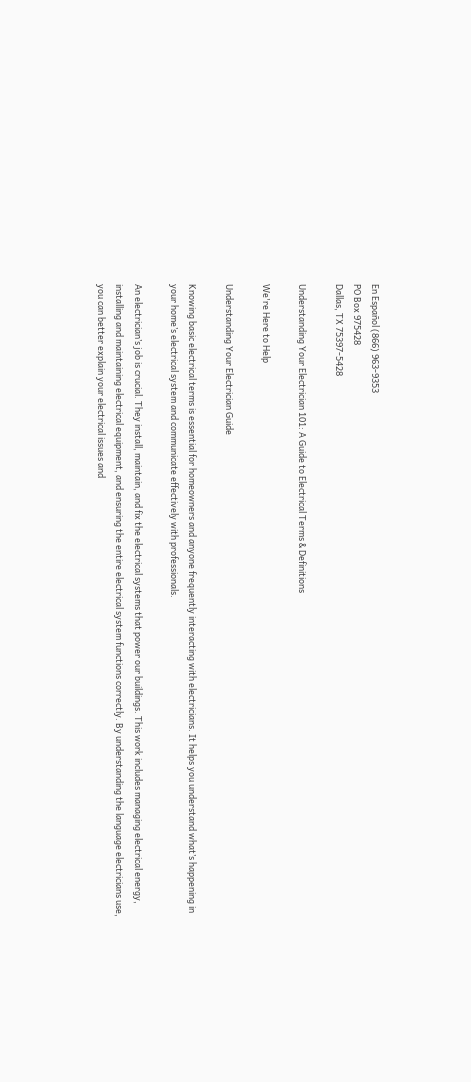En Español (866) 963-9353
PO Box 975428
Dallas, TX 75397-5428

Understanding Your Electrician 101: A Guide to Electrical Terms & Definitions

We're Here to Help

Understanding Your Electrician Guide

Knowing basic electrical terms is essential for homeowners and anyone frequently interacting with electricians. It helps you understand what’s happening in your home’s electrical system and communicate effectively with professionals.

An electrician’s job is crucial. They install, maintain, and fix the electrical systems that power our buildings. This work includes managing electrical energy, installing and maintaining electrical equipment, and ensuring the entire electrical system functions correctly. By understanding the language electricians use, you can better explain your electrical issues and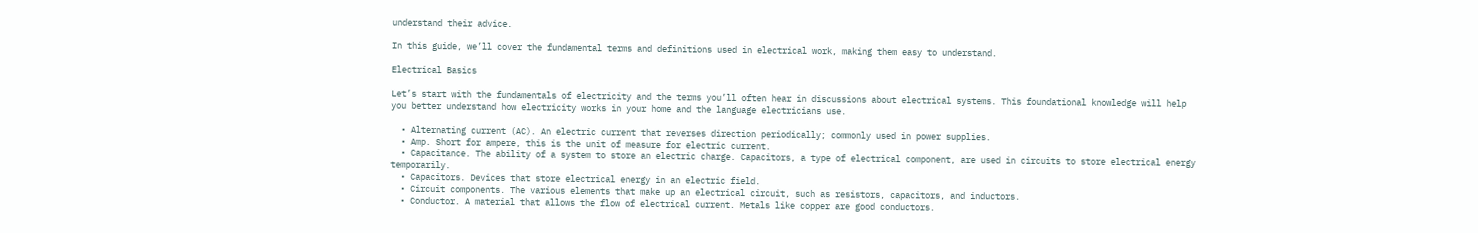understand their advice.

In this guide, we’ll cover the fundamental terms and definitions used in electrical work, making them easy to understand.

Electrical Basics

Let’s start with the fundamentals of electricity and the terms you’ll often hear in discussions about electrical systems. This foundational knowledge will help you better understand how electricity works in your home and the language electricians use.

  • Alternating current (AC). An electric current that reverses direction periodically; commonly used in power supplies.
  • Amp. Short for ampere, this is the unit of measure for electric current.
  • Capacitance. The ability of a system to store an electric charge. Capacitors, a type of electrical component, are used in circuits to store electrical energy temporarily.
  • Capacitors. Devices that store electrical energy in an electric field.
  • Circuit components. The various elements that make up an electrical circuit, such as resistors, capacitors, and inductors.
  • Conductor. A material that allows the flow of electrical current. Metals like copper are good conductors.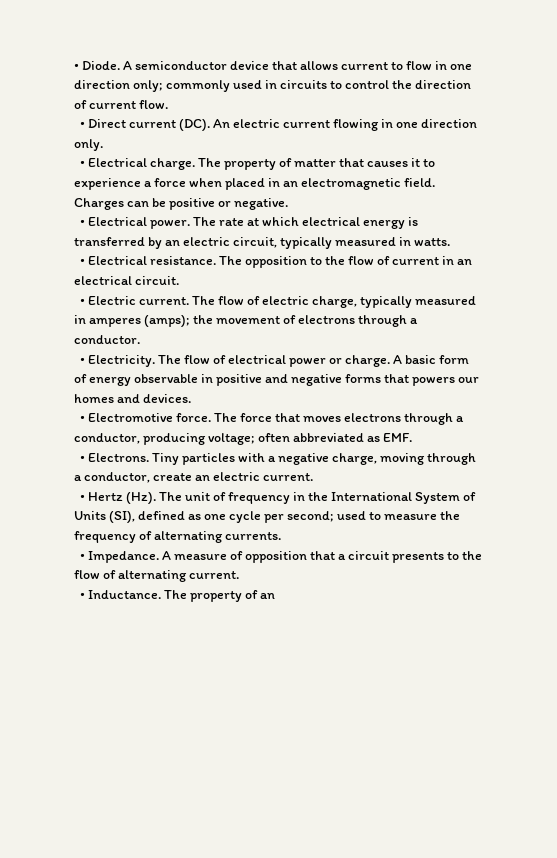• Diode. A semiconductor device that allows current to flow in one direction only; commonly used in circuits to control the direction of current flow.
  • Direct current (DC). An electric current flowing in one direction only.
  • Electrical charge. The property of matter that causes it to experience a force when placed in an electromagnetic field. Charges can be positive or negative.
  • Electrical power. The rate at which electrical energy is transferred by an electric circuit, typically measured in watts.
  • Electrical resistance. The opposition to the flow of current in an electrical circuit.
  • Electric current. The flow of electric charge, typically measured in amperes (amps); the movement of electrons through a conductor.
  • Electricity. The flow of electrical power or charge. A basic form of energy observable in positive and negative forms that powers our homes and devices.
  • Electromotive force. The force that moves electrons through a conductor, producing voltage; often abbreviated as EMF.
  • Electrons. Tiny particles with a negative charge, moving through a conductor, create an electric current.
  • Hertz (Hz). The unit of frequency in the International System of Units (SI), defined as one cycle per second; used to measure the frequency of alternating currents.
  • Impedance. A measure of opposition that a circuit presents to the flow of alternating current.
  • Inductance. The property of an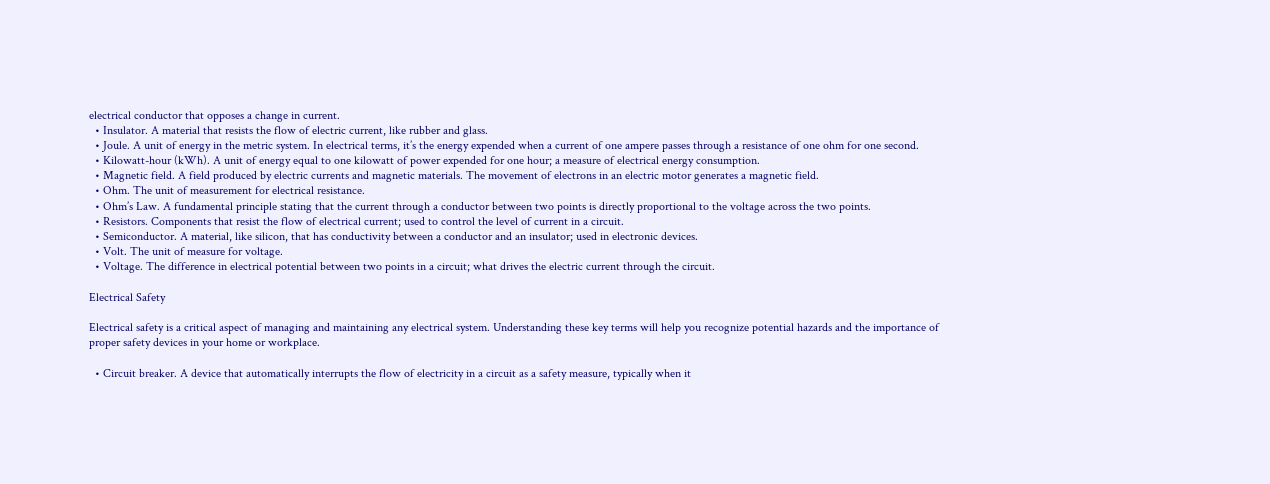electrical conductor that opposes a change in current.
  • Insulator. A material that resists the flow of electric current, like rubber and glass.
  • Joule. A unit of energy in the metric system. In electrical terms, it’s the energy expended when a current of one ampere passes through a resistance of one ohm for one second.
  • Kilowatt-hour (kWh). A unit of energy equal to one kilowatt of power expended for one hour; a measure of electrical energy consumption.
  • Magnetic field. A field produced by electric currents and magnetic materials. The movement of electrons in an electric motor generates a magnetic field.
  • Ohm. The unit of measurement for electrical resistance.
  • Ohm’s Law. A fundamental principle stating that the current through a conductor between two points is directly proportional to the voltage across the two points.
  • Resistors. Components that resist the flow of electrical current; used to control the level of current in a circuit.
  • Semiconductor. A material, like silicon, that has conductivity between a conductor and an insulator; used in electronic devices.
  • Volt. The unit of measure for voltage.
  • Voltage. The difference in electrical potential between two points in a circuit; what drives the electric current through the circuit.

Electrical Safety

Electrical safety is a critical aspect of managing and maintaining any electrical system. Understanding these key terms will help you recognize potential hazards and the importance of proper safety devices in your home or workplace.

  • Circuit breaker. A device that automatically interrupts the flow of electricity in a circuit as a safety measure, typically when it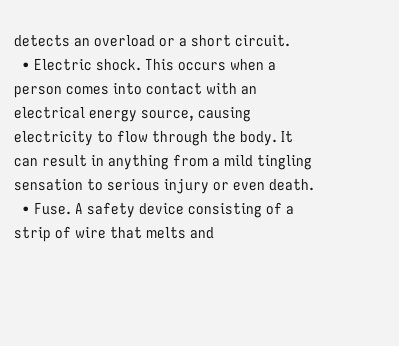detects an overload or a short circuit.
  • Electric shock. This occurs when a person comes into contact with an electrical energy source, causing electricity to flow through the body. It can result in anything from a mild tingling sensation to serious injury or even death.
  • Fuse. A safety device consisting of a strip of wire that melts and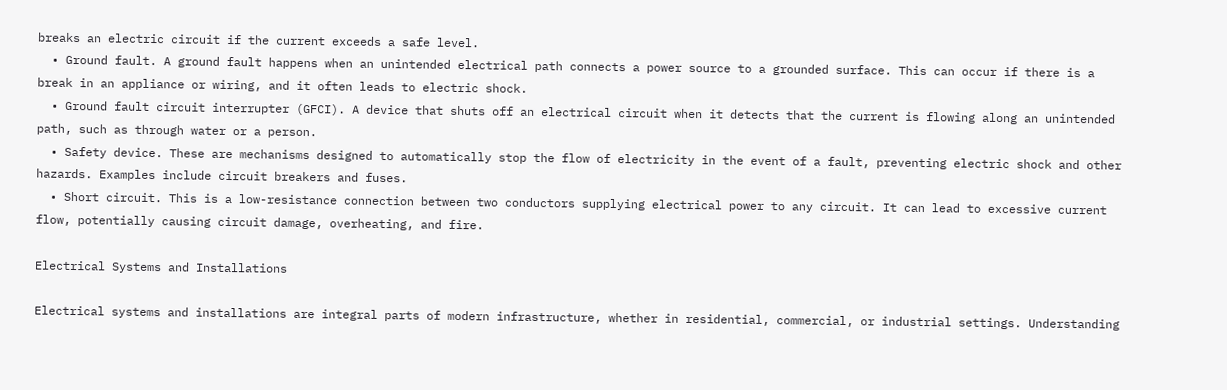breaks an electric circuit if the current exceeds a safe level.
  • Ground fault. A ground fault happens when an unintended electrical path connects a power source to a grounded surface. This can occur if there is a break in an appliance or wiring, and it often leads to electric shock.
  • Ground fault circuit interrupter (GFCI). A device that shuts off an electrical circuit when it detects that the current is flowing along an unintended path, such as through water or a person.
  • Safety device. These are mechanisms designed to automatically stop the flow of electricity in the event of a fault, preventing electric shock and other hazards. Examples include circuit breakers and fuses.
  • Short circuit. This is a low-resistance connection between two conductors supplying electrical power to any circuit. It can lead to excessive current flow, potentially causing circuit damage, overheating, and fire.

Electrical Systems and Installations

Electrical systems and installations are integral parts of modern infrastructure, whether in residential, commercial, or industrial settings. Understanding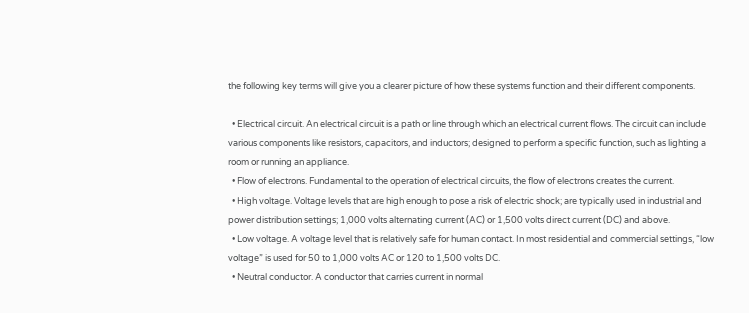the following key terms will give you a clearer picture of how these systems function and their different components.

  • Electrical circuit. An electrical circuit is a path or line through which an electrical current flows. The circuit can include various components like resistors, capacitors, and inductors; designed to perform a specific function, such as lighting a room or running an appliance.
  • Flow of electrons. Fundamental to the operation of electrical circuits, the flow of electrons creates the current.
  • High voltage. Voltage levels that are high enough to pose a risk of electric shock; are typically used in industrial and power distribution settings; 1,000 volts alternating current (AC) or 1,500 volts direct current (DC) and above.
  • Low voltage. A voltage level that is relatively safe for human contact. In most residential and commercial settings, “low voltage” is used for 50 to 1,000 volts AC or 120 to 1,500 volts DC.
  • Neutral conductor. A conductor that carries current in normal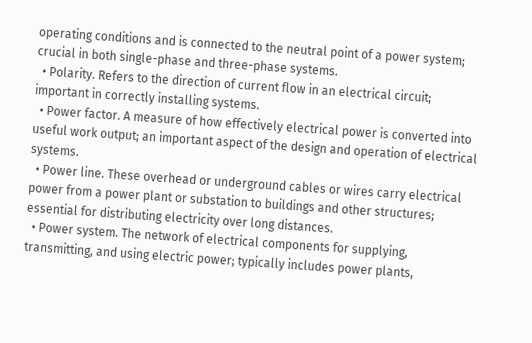operating conditions and is connected to the neutral point of a power system; crucial in both single-phase and three-phase systems.
  • Polarity. Refers to the direction of current flow in an electrical circuit; important in correctly installing systems.
  • Power factor. A measure of how effectively electrical power is converted into useful work output; an important aspect of the design and operation of electrical systems.
  • Power line. These overhead or underground cables or wires carry electrical power from a power plant or substation to buildings and other structures; essential for distributing electricity over long distances.
  • Power system. The network of electrical components for supplying, transmitting, and using electric power; typically includes power plants,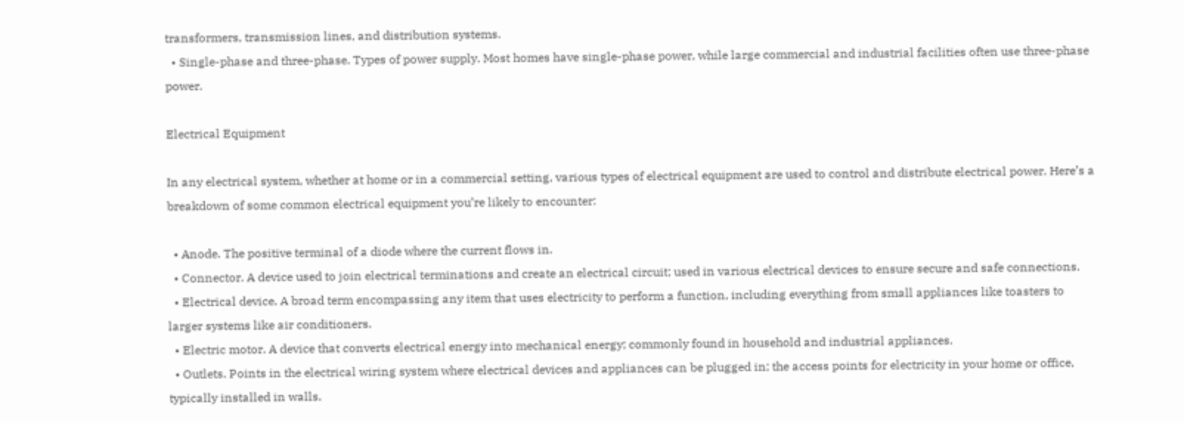transformers, transmission lines, and distribution systems.
  • Single-phase and three-phase. Types of power supply. Most homes have single-phase power, while large commercial and industrial facilities often use three-phase power.

Electrical Equipment

In any electrical system, whether at home or in a commercial setting, various types of electrical equipment are used to control and distribute electrical power. Here’s a breakdown of some common electrical equipment you’re likely to encounter:

  • Anode. The positive terminal of a diode where the current flows in.
  • Connector. A device used to join electrical terminations and create an electrical circuit; used in various electrical devices to ensure secure and safe connections.
  • Electrical device. A broad term encompassing any item that uses electricity to perform a function, including everything from small appliances like toasters to larger systems like air conditioners.
  • Electric motor. A device that converts electrical energy into mechanical energy; commonly found in household and industrial appliances.
  • Outlets. Points in the electrical wiring system where electrical devices and appliances can be plugged in; the access points for electricity in your home or office, typically installed in walls.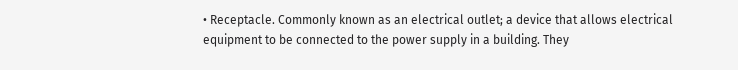• Receptacle. Commonly known as an electrical outlet; a device that allows electrical equipment to be connected to the power supply in a building. They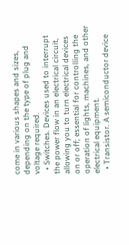come in various shapes and sizes, depending on the type of plug and voltage required.
  • Switches. Devices used to interrupt the power flow in an electrical circuit, allowing you to turn electrical devices on or off; essential for controlling the operation of lights, machines, and other electrical equipment.
  • Transistor. A semiconductor device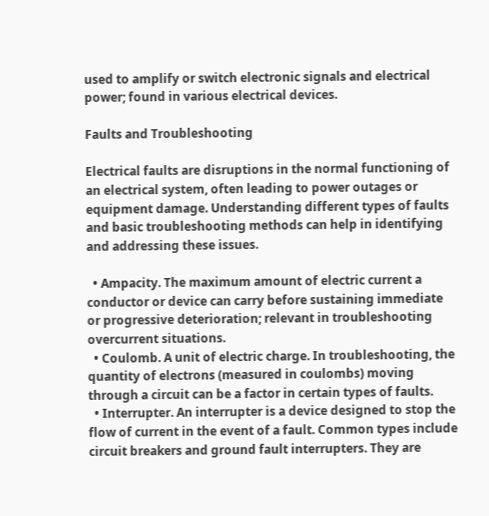used to amplify or switch electronic signals and electrical power; found in various electrical devices.

Faults and Troubleshooting

Electrical faults are disruptions in the normal functioning of an electrical system, often leading to power outages or equipment damage. Understanding different types of faults and basic troubleshooting methods can help in identifying and addressing these issues.

  • Ampacity. The maximum amount of electric current a conductor or device can carry before sustaining immediate or progressive deterioration; relevant in troubleshooting overcurrent situations.
  • Coulomb. A unit of electric charge. In troubleshooting, the quantity of electrons (measured in coulombs) moving through a circuit can be a factor in certain types of faults.
  • Interrupter. An interrupter is a device designed to stop the flow of current in the event of a fault. Common types include circuit breakers and ground fault interrupters. They are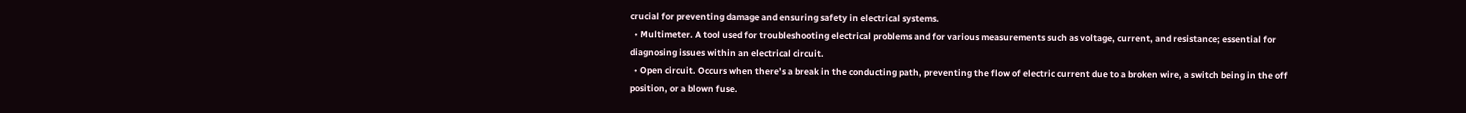crucial for preventing damage and ensuring safety in electrical systems.
  • Multimeter. A tool used for troubleshooting electrical problems and for various measurements such as voltage, current, and resistance; essential for diagnosing issues within an electrical circuit.
  • Open circuit. Occurs when there’s a break in the conducting path, preventing the flow of electric current due to a broken wire, a switch being in the off position, or a blown fuse.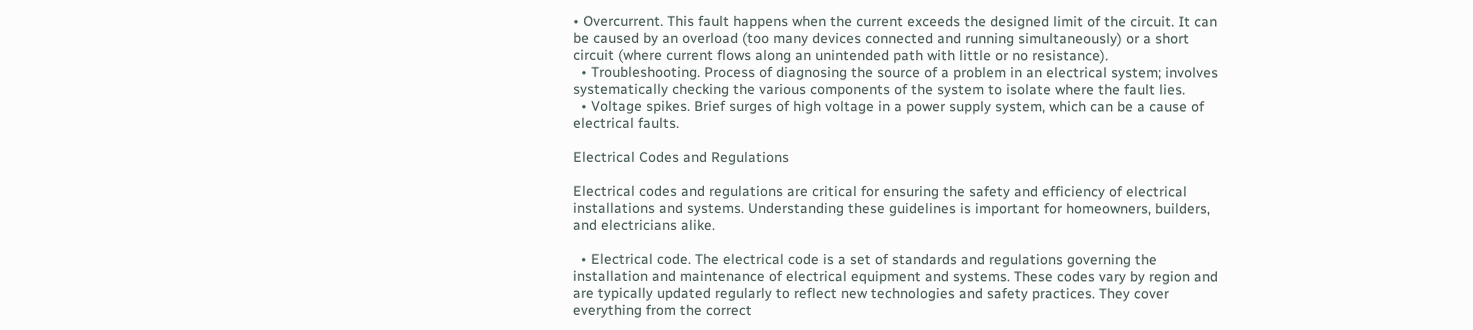• Overcurrent. This fault happens when the current exceeds the designed limit of the circuit. It can be caused by an overload (too many devices connected and running simultaneously) or a short circuit (where current flows along an unintended path with little or no resistance).
  • Troubleshooting. Process of diagnosing the source of a problem in an electrical system; involves systematically checking the various components of the system to isolate where the fault lies.
  • Voltage spikes. Brief surges of high voltage in a power supply system, which can be a cause of electrical faults.

Electrical Codes and Regulations

Electrical codes and regulations are critical for ensuring the safety and efficiency of electrical installations and systems. Understanding these guidelines is important for homeowners, builders, and electricians alike.

  • Electrical code. The electrical code is a set of standards and regulations governing the installation and maintenance of electrical equipment and systems. These codes vary by region and are typically updated regularly to reflect new technologies and safety practices. They cover everything from the correct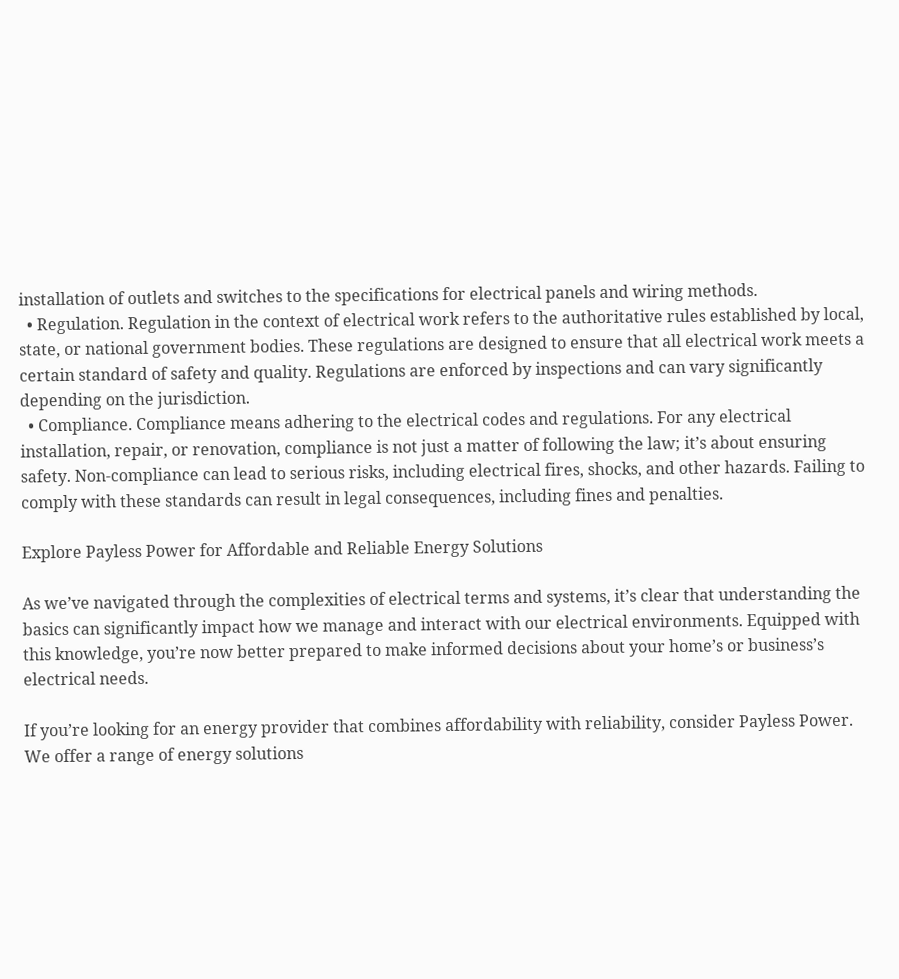installation of outlets and switches to the specifications for electrical panels and wiring methods.
  • Regulation. Regulation in the context of electrical work refers to the authoritative rules established by local, state, or national government bodies. These regulations are designed to ensure that all electrical work meets a certain standard of safety and quality. Regulations are enforced by inspections and can vary significantly depending on the jurisdiction.
  • Compliance. Compliance means adhering to the electrical codes and regulations. For any electrical installation, repair, or renovation, compliance is not just a matter of following the law; it’s about ensuring safety. Non-compliance can lead to serious risks, including electrical fires, shocks, and other hazards. Failing to comply with these standards can result in legal consequences, including fines and penalties.

Explore Payless Power for Affordable and Reliable Energy Solutions

As we’ve navigated through the complexities of electrical terms and systems, it’s clear that understanding the basics can significantly impact how we manage and interact with our electrical environments. Equipped with this knowledge, you’re now better prepared to make informed decisions about your home’s or business’s electrical needs.

If you’re looking for an energy provider that combines affordability with reliability, consider Payless Power. We offer a range of energy solutions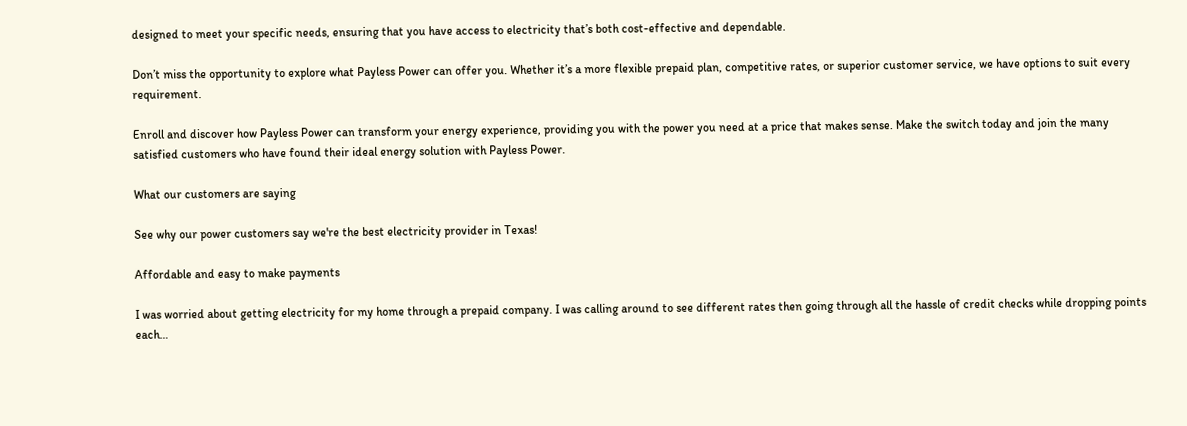designed to meet your specific needs, ensuring that you have access to electricity that’s both cost-effective and dependable.

Don’t miss the opportunity to explore what Payless Power can offer you. Whether it’s a more flexible prepaid plan, competitive rates, or superior customer service, we have options to suit every requirement.

Enroll and discover how Payless Power can transform your energy experience, providing you with the power you need at a price that makes sense. Make the switch today and join the many satisfied customers who have found their ideal energy solution with Payless Power.

What our customers are saying

See why our power customers say we're the best electricity provider in Texas!

Affordable and easy to make payments

I was worried about getting electricity for my home through a prepaid company. I was calling around to see different rates then going through all the hassle of credit checks while dropping points each…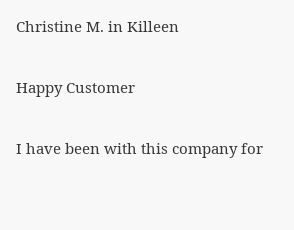Christine M. in Killeen

Happy Customer

I have been with this company for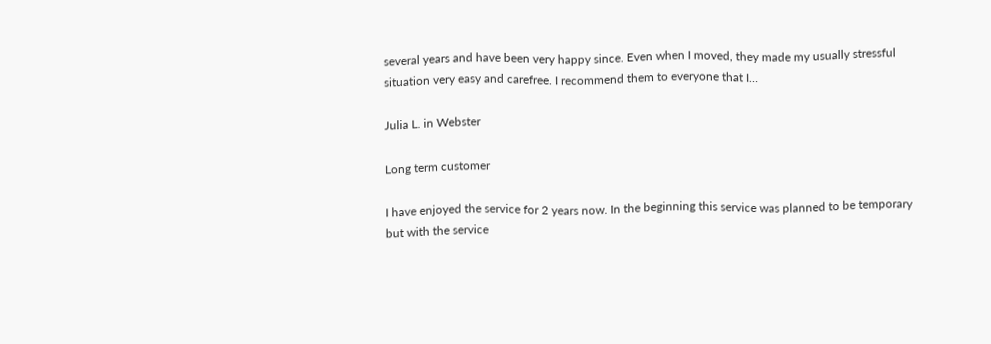several years and have been very happy since. Even when I moved, they made my usually stressful situation very easy and carefree. I recommend them to everyone that I…

Julia L. in Webster

Long term customer

I have enjoyed the service for 2 years now. In the beginning this service was planned to be temporary but with the service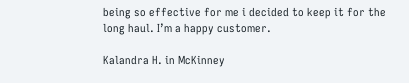being so effective for me i decided to keep it for the long haul. I’m a happy customer.

Kalandra H. in McKinney